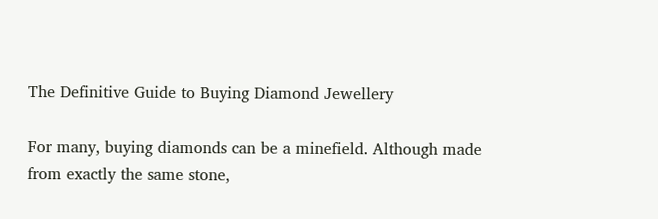The Definitive Guide to Buying Diamond Jewellery

For many, buying diamonds can be a minefield. Although made from exactly the same stone,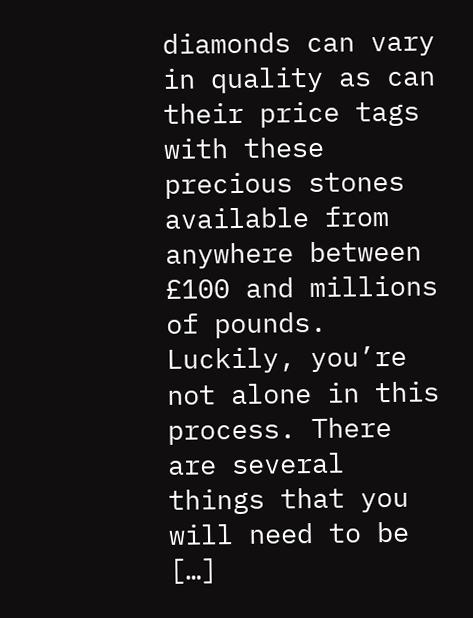diamonds can vary in quality as can their price tags with these precious stones available from anywhere between £100 and millions of pounds. Luckily, you’re not alone in this process. There are several things that you will need to be […]